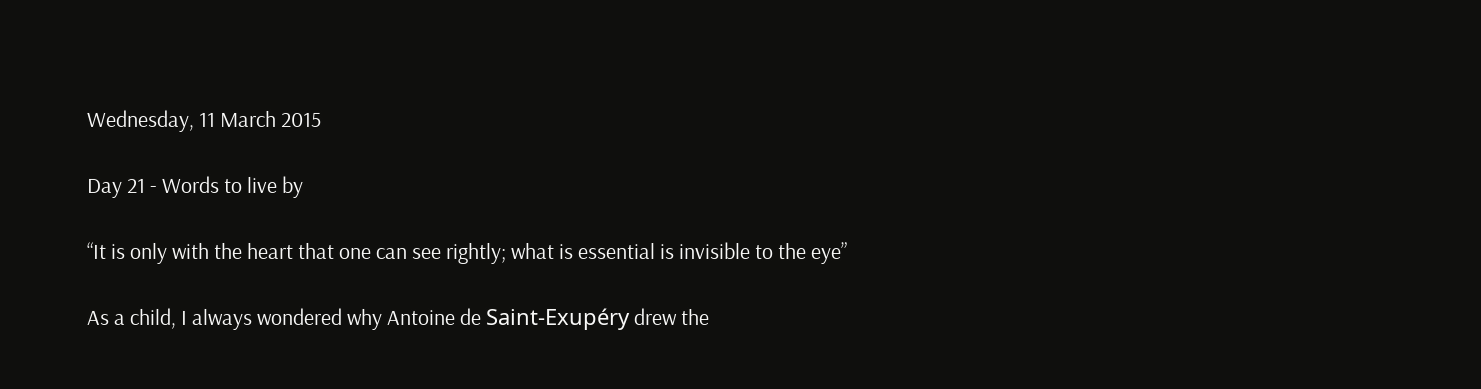Wednesday, 11 March 2015

Day 21 - Words to live by

“It is only with the heart that one can see rightly; what is essential is invisible to the eye”

As a child, I always wondered why Antoine de Saint-Exupéry drew the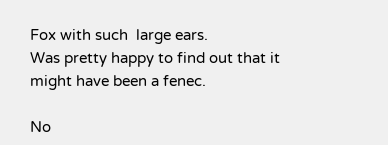Fox with such  large ears.
Was pretty happy to find out that it might have been a fenec.

No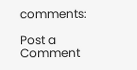comments:

Post a Comment